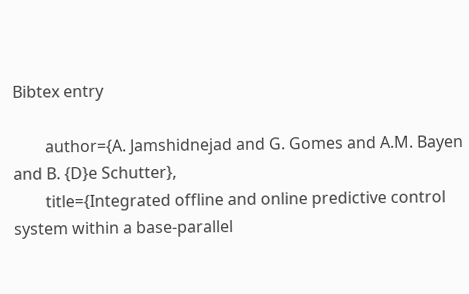Bibtex entry

        author={A. Jamshidnejad and G. Gomes and A.M. Bayen and B. {D}e Schutter},
        title={Integrated offline and online predictive control system within a base-parallel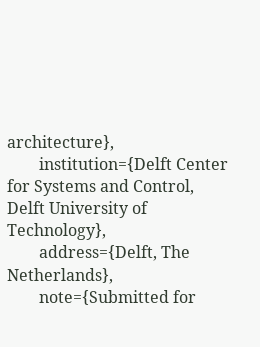architecture},
        institution={Delft Center for Systems and Control, Delft University of Technology},
        address={Delft, The Netherlands},
        note={Submitted for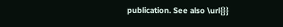publication. See also \url{}}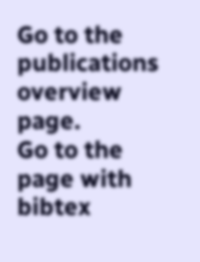Go to the publications overview page.
Go to the page with bibtex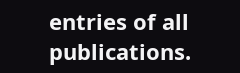entries of all publications.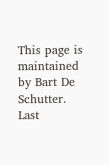This page is maintained by Bart De Schutter. Last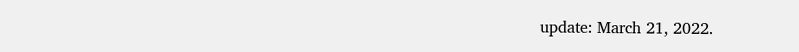update: March 21, 2022.